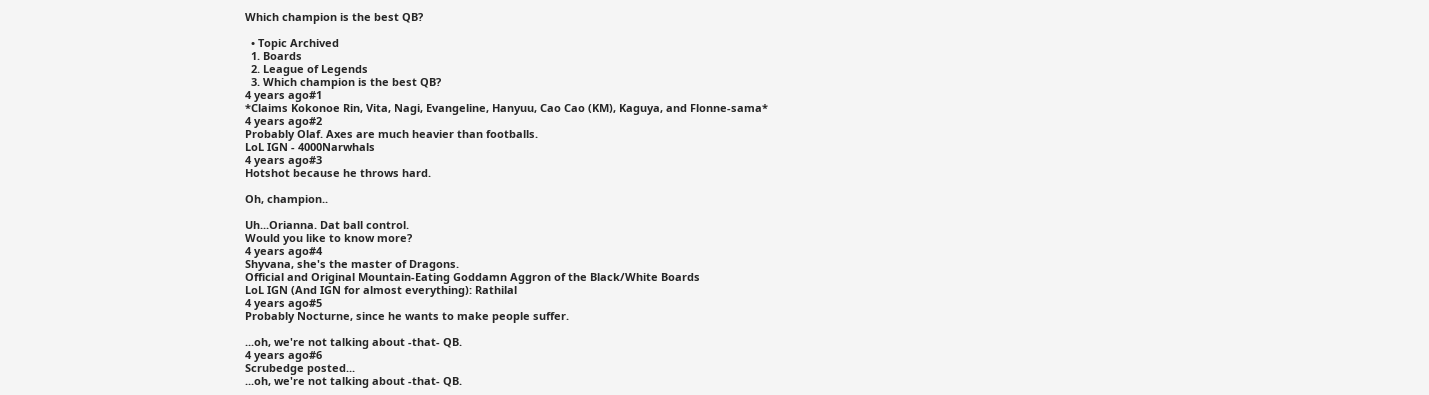Which champion is the best QB?

  • Topic Archived
  1. Boards
  2. League of Legends
  3. Which champion is the best QB?
4 years ago#1
*Claims Kokonoe Rin, Vita, Nagi, Evangeline, Hanyuu, Cao Cao (KM), Kaguya, and Flonne-sama*
4 years ago#2
Probably Olaf. Axes are much heavier than footballs.
LoL IGN - 4000Narwhals
4 years ago#3
Hotshot because he throws hard.

Oh, champion..

Uh...Orianna. Dat ball control.
Would you like to know more?
4 years ago#4
Shyvana, she's the master of Dragons.
Official and Original Mountain-Eating Goddamn Aggron of the Black/White Boards
LoL IGN (And IGN for almost everything): Rathilal
4 years ago#5
Probably Nocturne, since he wants to make people suffer.

...oh, we're not talking about -that- QB.
4 years ago#6
Scrubedge posted...
...oh, we're not talking about -that- QB.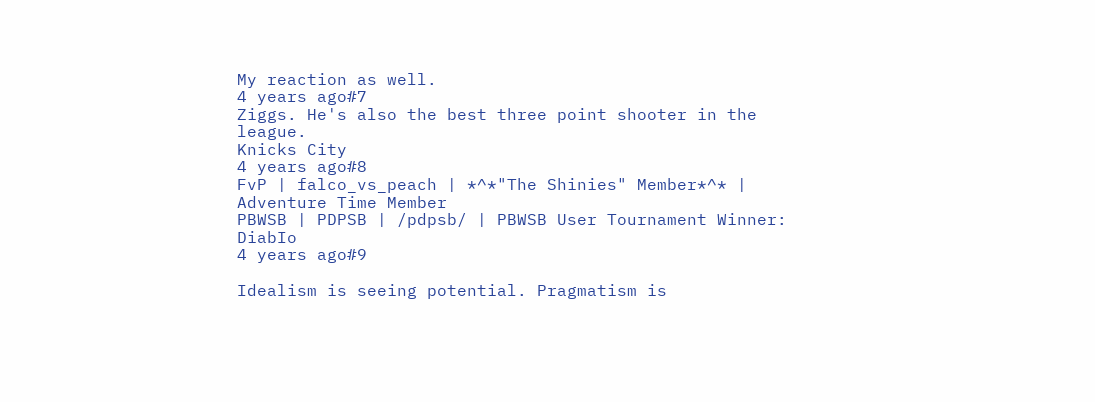My reaction as well.
4 years ago#7
Ziggs. He's also the best three point shooter in the league.
Knicks City
4 years ago#8
FvP | falco_vs_peach | *^*"The Shinies" Member*^* | Adventure Time Member
PBWSB | PDPSB | /pdpsb/ | PBWSB User Tournament Winner: DiabIo
4 years ago#9

Idealism is seeing potential. Pragmatism is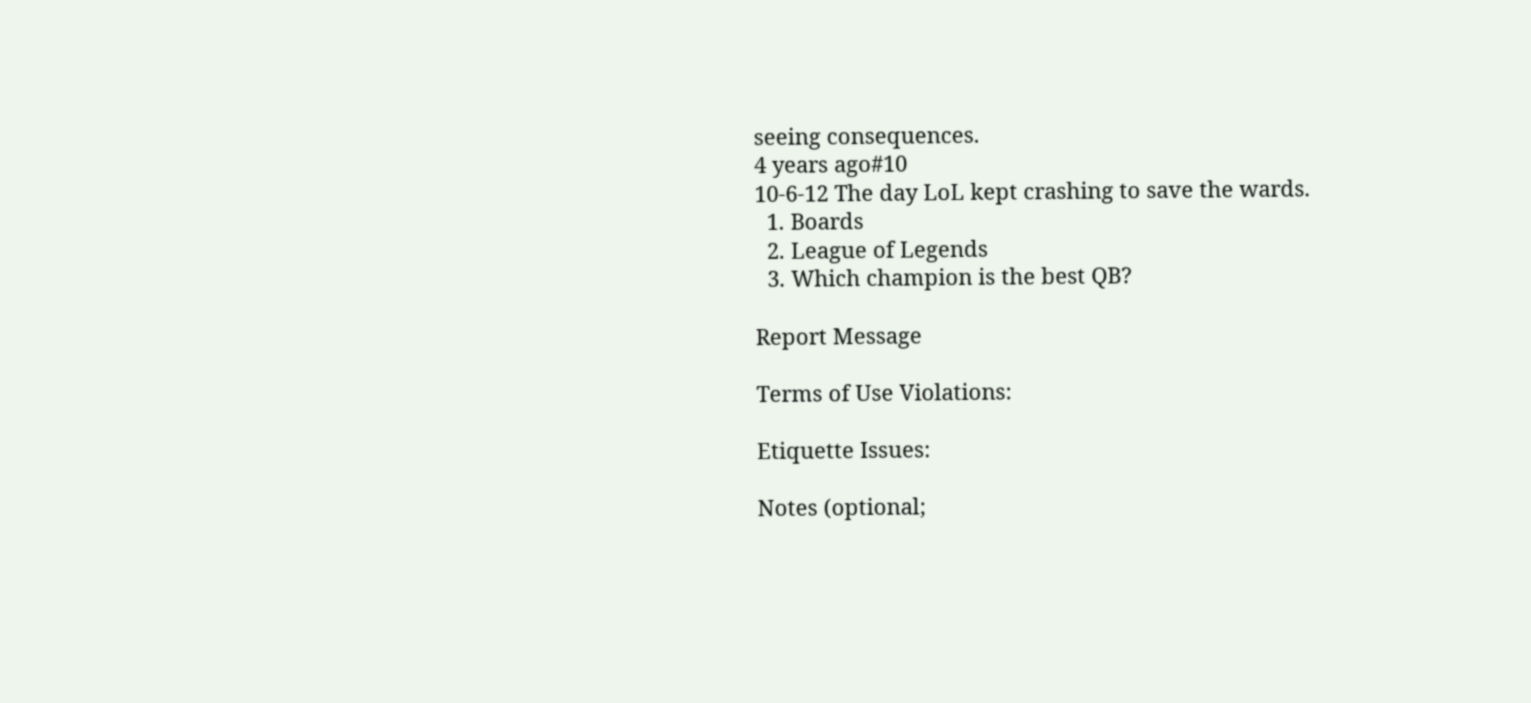seeing consequences.
4 years ago#10
10-6-12 The day LoL kept crashing to save the wards.
  1. Boards
  2. League of Legends
  3. Which champion is the best QB?

Report Message

Terms of Use Violations:

Etiquette Issues:

Notes (optional;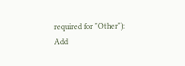required for "Other"):
Add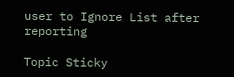user to Ignore List after reporting

Topic Sticky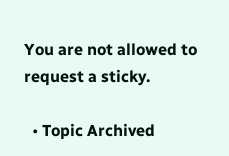You are not allowed to request a sticky.

  • Topic Archived